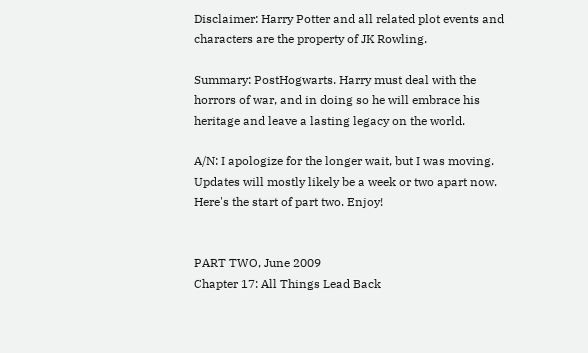Disclaimer: Harry Potter and all related plot events and characters are the property of JK Rowling.

Summary: PostHogwarts. Harry must deal with the horrors of war, and in doing so he will embrace his heritage and leave a lasting legacy on the world.

A/N: I apologize for the longer wait, but I was moving. Updates will mostly likely be a week or two apart now. Here's the start of part two. Enjoy!


PART TWO, June 2009
Chapter 17: All Things Lead Back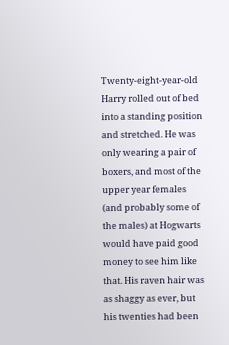Twenty-eight-year-old Harry rolled out of bed into a standing position and stretched. He was only wearing a pair of boxers, and most of the upper year females (and probably some of the males) at Hogwarts would have paid good money to see him like that. His raven hair was as shaggy as ever, but his twenties had been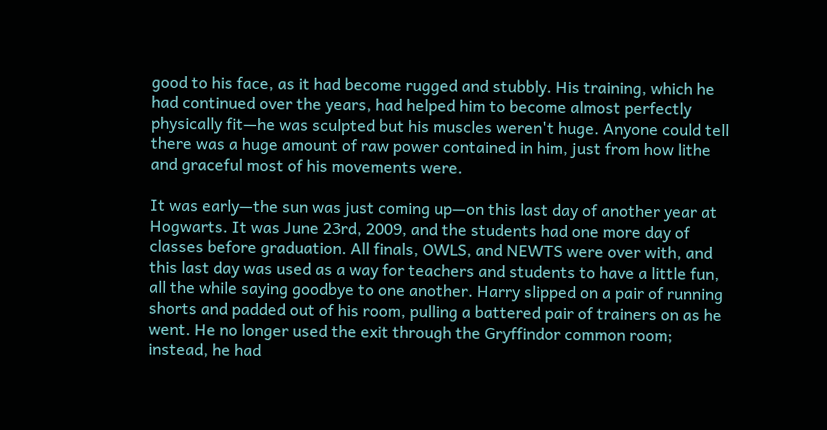good to his face, as it had become rugged and stubbly. His training, which he had continued over the years, had helped him to become almost perfectly physically fit—he was sculpted but his muscles weren't huge. Anyone could tell there was a huge amount of raw power contained in him, just from how lithe and graceful most of his movements were.

It was early—the sun was just coming up—on this last day of another year at Hogwarts. It was June 23rd, 2009, and the students had one more day of classes before graduation. All finals, OWLS, and NEWTS were over with, and this last day was used as a way for teachers and students to have a little fun, all the while saying goodbye to one another. Harry slipped on a pair of running shorts and padded out of his room, pulling a battered pair of trainers on as he went. He no longer used the exit through the Gryffindor common room; instead, he had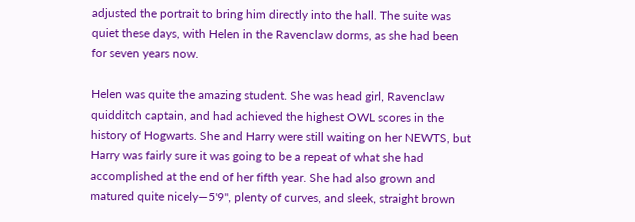adjusted the portrait to bring him directly into the hall. The suite was quiet these days, with Helen in the Ravenclaw dorms, as she had been for seven years now.

Helen was quite the amazing student. She was head girl, Ravenclaw quidditch captain, and had achieved the highest OWL scores in the history of Hogwarts. She and Harry were still waiting on her NEWTS, but Harry was fairly sure it was going to be a repeat of what she had accomplished at the end of her fifth year. She had also grown and matured quite nicely—5'9", plenty of curves, and sleek, straight brown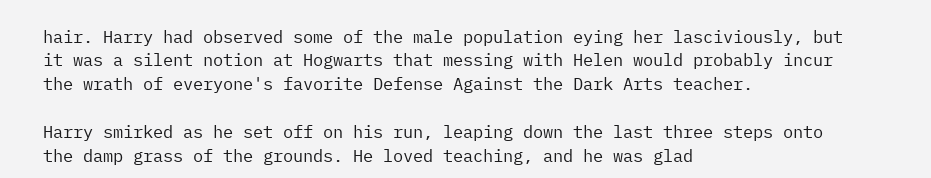hair. Harry had observed some of the male population eying her lasciviously, but it was a silent notion at Hogwarts that messing with Helen would probably incur the wrath of everyone's favorite Defense Against the Dark Arts teacher.

Harry smirked as he set off on his run, leaping down the last three steps onto the damp grass of the grounds. He loved teaching, and he was glad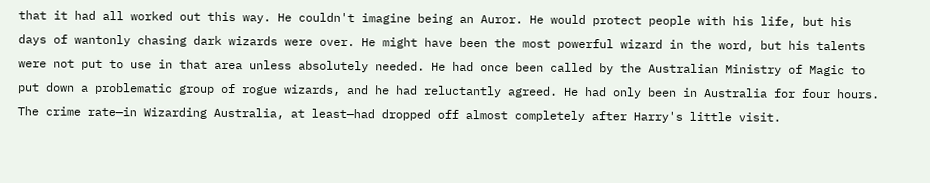that it had all worked out this way. He couldn't imagine being an Auror. He would protect people with his life, but his days of wantonly chasing dark wizards were over. He might have been the most powerful wizard in the word, but his talents were not put to use in that area unless absolutely needed. He had once been called by the Australian Ministry of Magic to put down a problematic group of rogue wizards, and he had reluctantly agreed. He had only been in Australia for four hours. The crime rate—in Wizarding Australia, at least—had dropped off almost completely after Harry's little visit.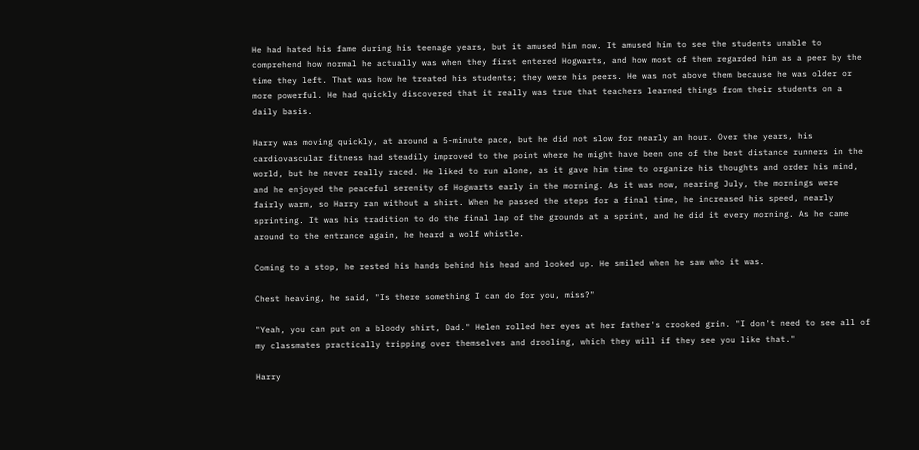He had hated his fame during his teenage years, but it amused him now. It amused him to see the students unable to comprehend how normal he actually was when they first entered Hogwarts, and how most of them regarded him as a peer by the time they left. That was how he treated his students; they were his peers. He was not above them because he was older or more powerful. He had quickly discovered that it really was true that teachers learned things from their students on a daily basis.

Harry was moving quickly, at around a 5-minute pace, but he did not slow for nearly an hour. Over the years, his cardiovascular fitness had steadily improved to the point where he might have been one of the best distance runners in the world, but he never really raced. He liked to run alone, as it gave him time to organize his thoughts and order his mind, and he enjoyed the peaceful serenity of Hogwarts early in the morning. As it was now, nearing July, the mornings were fairly warm, so Harry ran without a shirt. When he passed the steps for a final time, he increased his speed, nearly sprinting. It was his tradition to do the final lap of the grounds at a sprint, and he did it every morning. As he came around to the entrance again, he heard a wolf whistle.

Coming to a stop, he rested his hands behind his head and looked up. He smiled when he saw who it was.

Chest heaving, he said, "Is there something I can do for you, miss?"

"Yeah, you can put on a bloody shirt, Dad." Helen rolled her eyes at her father's crooked grin. "I don't need to see all of my classmates practically tripping over themselves and drooling, which they will if they see you like that."

Harry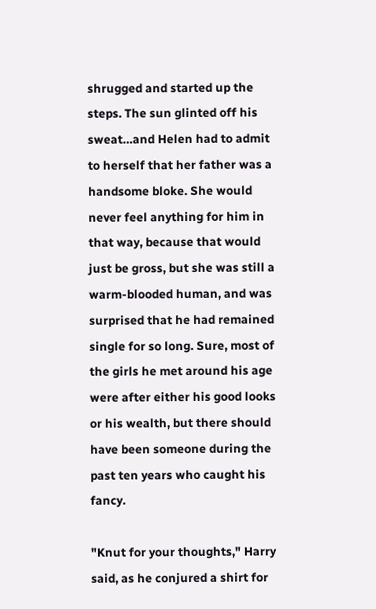shrugged and started up the steps. The sun glinted off his sweat…and Helen had to admit to herself that her father was a handsome bloke. She would never feel anything for him in that way, because that would just be gross, but she was still a warm-blooded human, and was surprised that he had remained single for so long. Sure, most of the girls he met around his age were after either his good looks or his wealth, but there should have been someone during the past ten years who caught his fancy.

"Knut for your thoughts," Harry said, as he conjured a shirt for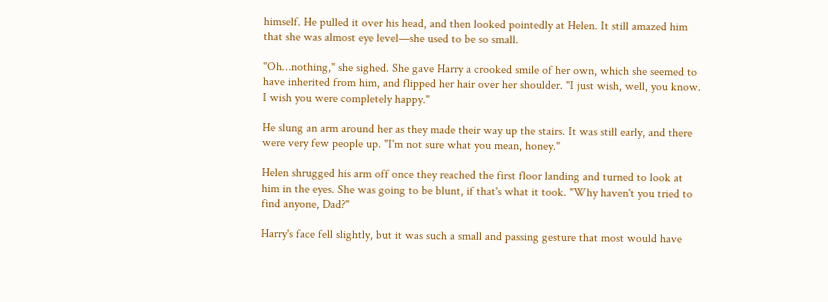himself. He pulled it over his head, and then looked pointedly at Helen. It still amazed him that she was almost eye level—she used to be so small.

"Oh…nothing," she sighed. She gave Harry a crooked smile of her own, which she seemed to have inherited from him, and flipped her hair over her shoulder. "I just wish, well, you know. I wish you were completely happy."

He slung an arm around her as they made their way up the stairs. It was still early, and there were very few people up. "I'm not sure what you mean, honey."

Helen shrugged his arm off once they reached the first floor landing and turned to look at him in the eyes. She was going to be blunt, if that's what it took. "Why haven't you tried to find anyone, Dad?"

Harry's face fell slightly, but it was such a small and passing gesture that most would have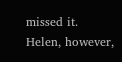missed it. Helen, however,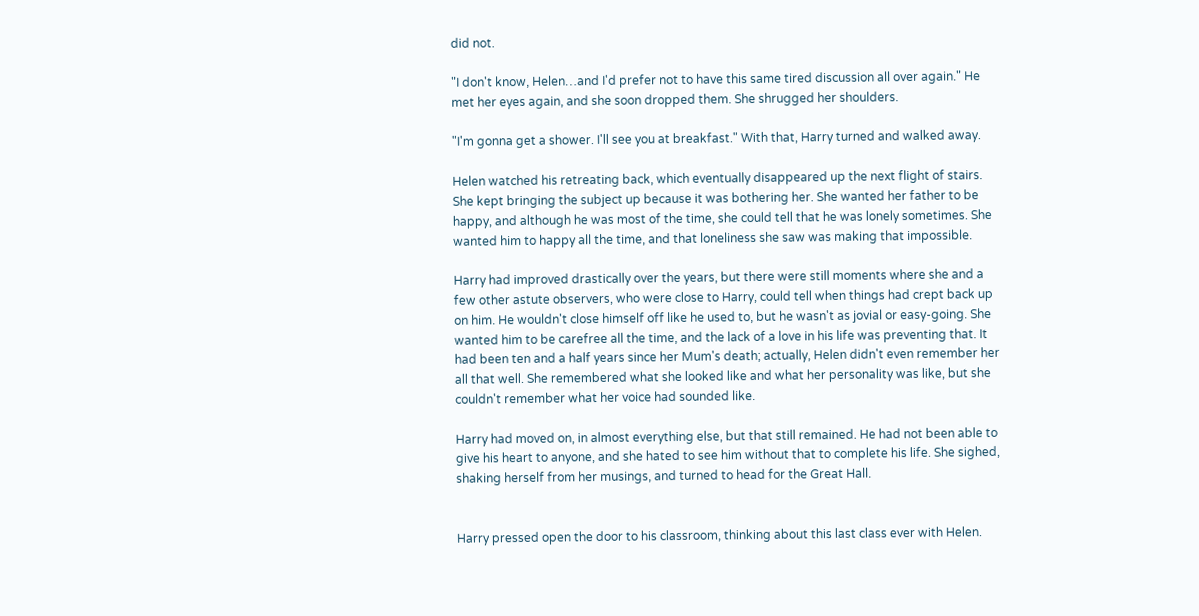did not.

"I don't know, Helen…and I'd prefer not to have this same tired discussion all over again." He met her eyes again, and she soon dropped them. She shrugged her shoulders.

"I'm gonna get a shower. I'll see you at breakfast." With that, Harry turned and walked away.

Helen watched his retreating back, which eventually disappeared up the next flight of stairs. She kept bringing the subject up because it was bothering her. She wanted her father to be happy, and although he was most of the time, she could tell that he was lonely sometimes. She wanted him to happy all the time, and that loneliness she saw was making that impossible.

Harry had improved drastically over the years, but there were still moments where she and a few other astute observers, who were close to Harry, could tell when things had crept back up on him. He wouldn't close himself off like he used to, but he wasn't as jovial or easy-going. She wanted him to be carefree all the time, and the lack of a love in his life was preventing that. It had been ten and a half years since her Mum's death; actually, Helen didn't even remember her all that well. She remembered what she looked like and what her personality was like, but she couldn't remember what her voice had sounded like.

Harry had moved on, in almost everything else, but that still remained. He had not been able to give his heart to anyone, and she hated to see him without that to complete his life. She sighed, shaking herself from her musings, and turned to head for the Great Hall.


Harry pressed open the door to his classroom, thinking about this last class ever with Helen.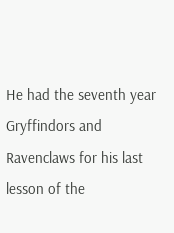He had the seventh year Gryffindors and Ravenclaws for his last lesson of the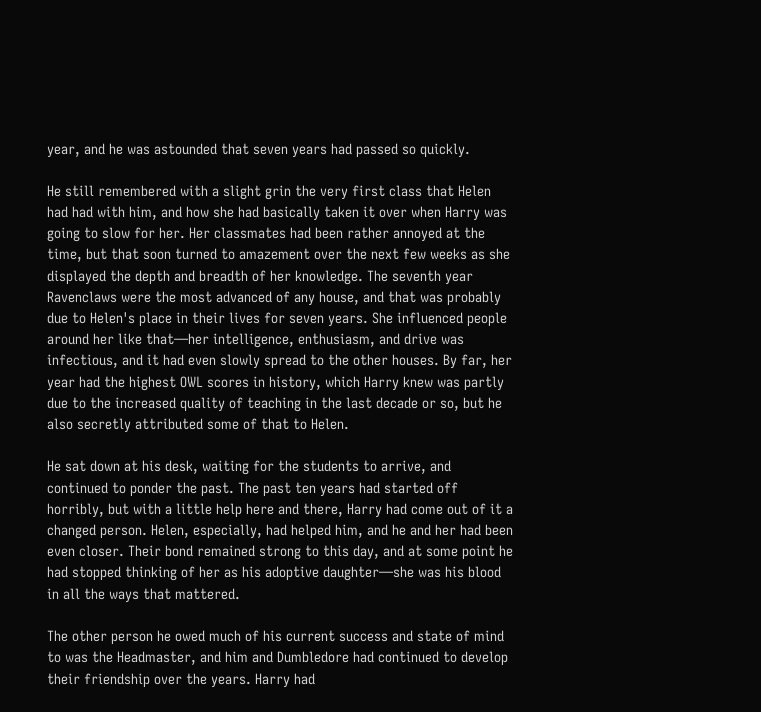year, and he was astounded that seven years had passed so quickly.

He still remembered with a slight grin the very first class that Helen had had with him, and how she had basically taken it over when Harry was going to slow for her. Her classmates had been rather annoyed at the time, but that soon turned to amazement over the next few weeks as she displayed the depth and breadth of her knowledge. The seventh year Ravenclaws were the most advanced of any house, and that was probably due to Helen's place in their lives for seven years. She influenced people around her like that—her intelligence, enthusiasm, and drive was infectious, and it had even slowly spread to the other houses. By far, her year had the highest OWL scores in history, which Harry knew was partly due to the increased quality of teaching in the last decade or so, but he also secretly attributed some of that to Helen.

He sat down at his desk, waiting for the students to arrive, and continued to ponder the past. The past ten years had started off horribly, but with a little help here and there, Harry had come out of it a changed person. Helen, especially, had helped him, and he and her had been even closer. Their bond remained strong to this day, and at some point he had stopped thinking of her as his adoptive daughter—she was his blood in all the ways that mattered.

The other person he owed much of his current success and state of mind to was the Headmaster, and him and Dumbledore had continued to develop their friendship over the years. Harry had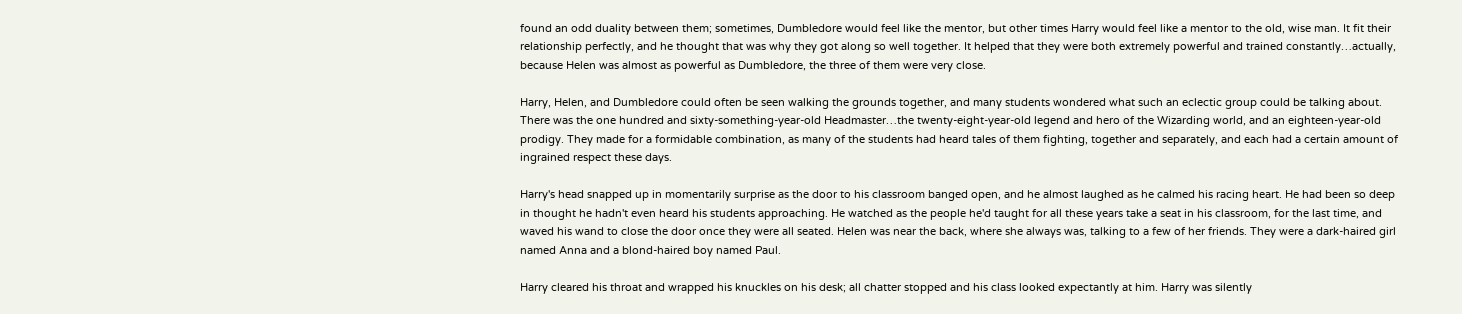found an odd duality between them; sometimes, Dumbledore would feel like the mentor, but other times Harry would feel like a mentor to the old, wise man. It fit their relationship perfectly, and he thought that was why they got along so well together. It helped that they were both extremely powerful and trained constantly…actually, because Helen was almost as powerful as Dumbledore, the three of them were very close.

Harry, Helen, and Dumbledore could often be seen walking the grounds together, and many students wondered what such an eclectic group could be talking about. There was the one hundred and sixty-something-year-old Headmaster…the twenty-eight-year-old legend and hero of the Wizarding world, and an eighteen-year-old prodigy. They made for a formidable combination, as many of the students had heard tales of them fighting, together and separately, and each had a certain amount of ingrained respect these days.

Harry's head snapped up in momentarily surprise as the door to his classroom banged open, and he almost laughed as he calmed his racing heart. He had been so deep in thought he hadn't even heard his students approaching. He watched as the people he'd taught for all these years take a seat in his classroom, for the last time, and waved his wand to close the door once they were all seated. Helen was near the back, where she always was, talking to a few of her friends. They were a dark-haired girl named Anna and a blond-haired boy named Paul.

Harry cleared his throat and wrapped his knuckles on his desk; all chatter stopped and his class looked expectantly at him. Harry was silently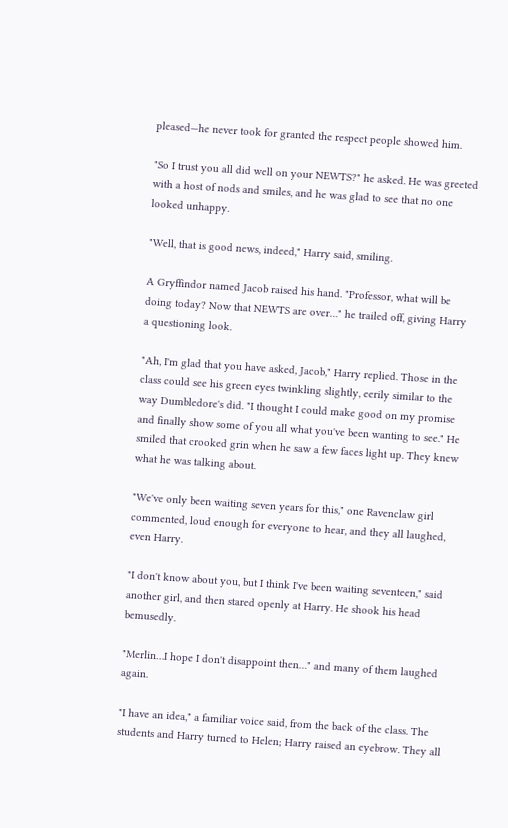pleased—he never took for granted the respect people showed him.

"So I trust you all did well on your NEWTS?" he asked. He was greeted with a host of nods and smiles, and he was glad to see that no one looked unhappy.

"Well, that is good news, indeed," Harry said, smiling.

A Gryffindor named Jacob raised his hand. "Professor, what will be doing today? Now that NEWTS are over…" he trailed off, giving Harry a questioning look.

"Ah, I'm glad that you have asked, Jacob," Harry replied. Those in the class could see his green eyes twinkling slightly, eerily similar to the way Dumbledore's did. "I thought I could make good on my promise and finally show some of you all what you've been wanting to see." He smiled that crooked grin when he saw a few faces light up. They knew what he was talking about.

"We've only been waiting seven years for this," one Ravenclaw girl commented, loud enough for everyone to hear, and they all laughed, even Harry.

"I don't know about you, but I think I've been waiting seventeen," said another girl, and then stared openly at Harry. He shook his head bemusedly.

"Merlin…I hope I don't disappoint then…" and many of them laughed again.

"I have an idea," a familiar voice said, from the back of the class. The students and Harry turned to Helen; Harry raised an eyebrow. They all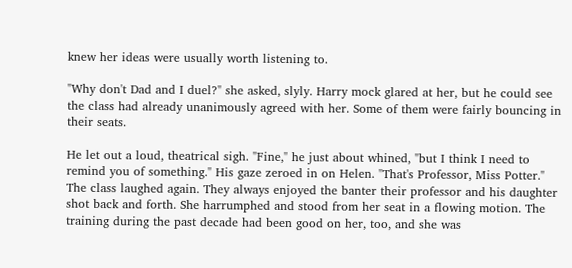knew her ideas were usually worth listening to.

"Why don't Dad and I duel?" she asked, slyly. Harry mock glared at her, but he could see the class had already unanimously agreed with her. Some of them were fairly bouncing in their seats.

He let out a loud, theatrical sigh. "Fine," he just about whined, "but I think I need to remind you of something." His gaze zeroed in on Helen. "That's Professor, Miss Potter." The class laughed again. They always enjoyed the banter their professor and his daughter shot back and forth. She harrumphed and stood from her seat in a flowing motion. The training during the past decade had been good on her, too, and she was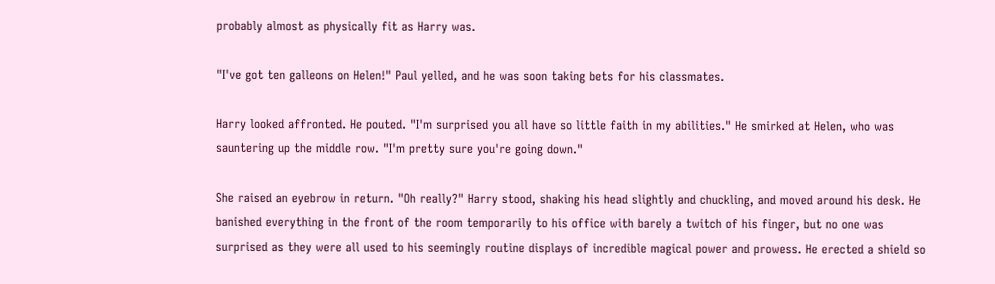probably almost as physically fit as Harry was.

"I've got ten galleons on Helen!" Paul yelled, and he was soon taking bets for his classmates.

Harry looked affronted. He pouted. "I'm surprised you all have so little faith in my abilities." He smirked at Helen, who was sauntering up the middle row. "I'm pretty sure you're going down."

She raised an eyebrow in return. "Oh really?" Harry stood, shaking his head slightly and chuckling, and moved around his desk. He banished everything in the front of the room temporarily to his office with barely a twitch of his finger, but no one was surprised as they were all used to his seemingly routine displays of incredible magical power and prowess. He erected a shield so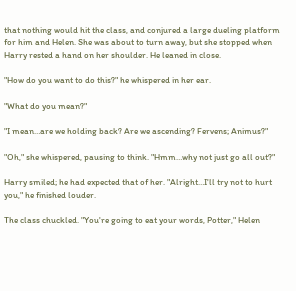that nothing would hit the class, and conjured a large dueling platform for him and Helen. She was about to turn away, but she stopped when Harry rested a hand on her shoulder. He leaned in close.

"How do you want to do this?" he whispered in her ear.

"What do you mean?"

"I mean…are we holding back? Are we ascending? Fervens; Animus?"

"Oh," she whispered, pausing to think. "Hmm…why not just go all out?"

Harry smiled; he had expected that of her. "Alright…I'll try not to hurt you," he finished louder.

The class chuckled. "You're going to eat your words, Potter," Helen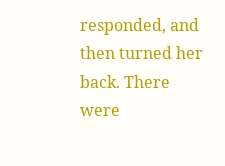responded, and then turned her back. There were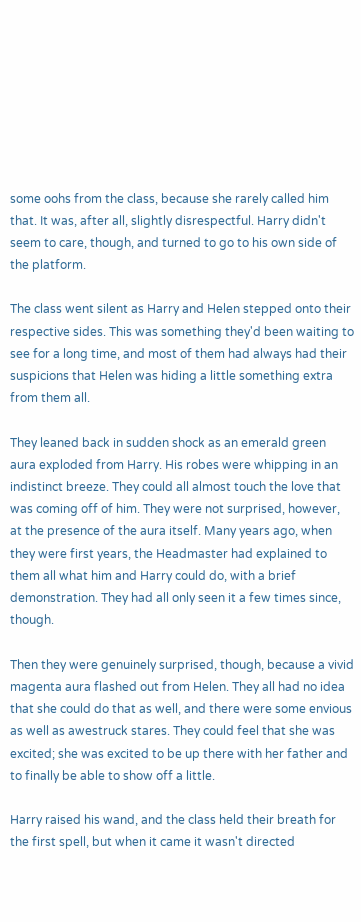some oohs from the class, because she rarely called him that. It was, after all, slightly disrespectful. Harry didn't seem to care, though, and turned to go to his own side of the platform.

The class went silent as Harry and Helen stepped onto their respective sides. This was something they'd been waiting to see for a long time, and most of them had always had their suspicions that Helen was hiding a little something extra from them all.

They leaned back in sudden shock as an emerald green aura exploded from Harry. His robes were whipping in an indistinct breeze. They could all almost touch the love that was coming off of him. They were not surprised, however, at the presence of the aura itself. Many years ago, when they were first years, the Headmaster had explained to them all what him and Harry could do, with a brief demonstration. They had all only seen it a few times since, though.

Then they were genuinely surprised, though, because a vivid magenta aura flashed out from Helen. They all had no idea that she could do that as well, and there were some envious as well as awestruck stares. They could feel that she was excited; she was excited to be up there with her father and to finally be able to show off a little.

Harry raised his wand, and the class held their breath for the first spell, but when it came it wasn't directed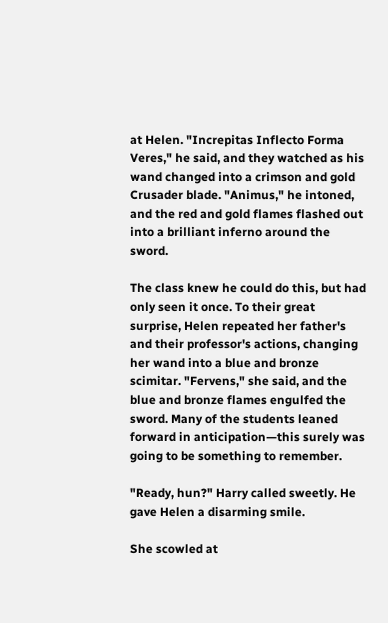at Helen. "Increpitas Inflecto Forma Veres," he said, and they watched as his wand changed into a crimson and gold Crusader blade. "Animus," he intoned, and the red and gold flames flashed out into a brilliant inferno around the sword.

The class knew he could do this, but had only seen it once. To their great surprise, Helen repeated her father's and their professor's actions, changing her wand into a blue and bronze scimitar. "Fervens," she said, and the blue and bronze flames engulfed the sword. Many of the students leaned forward in anticipation—this surely was going to be something to remember.

"Ready, hun?" Harry called sweetly. He gave Helen a disarming smile.

She scowled at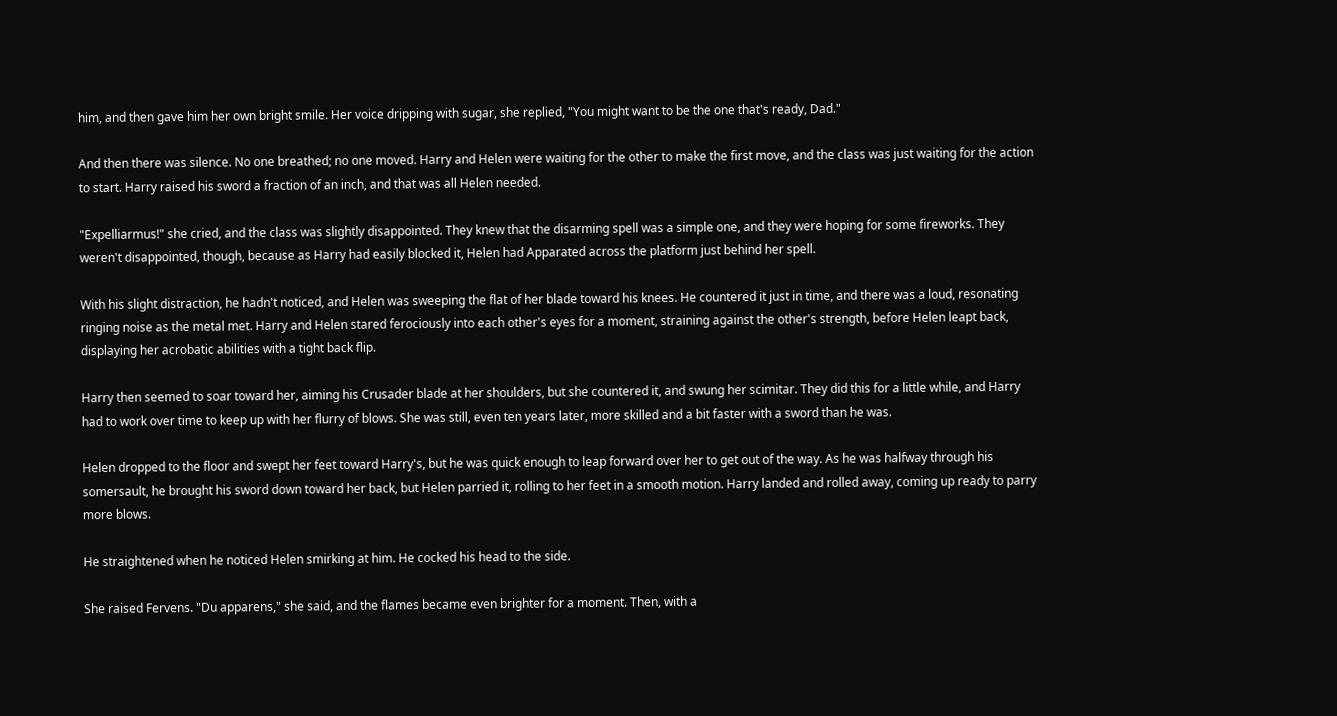him, and then gave him her own bright smile. Her voice dripping with sugar, she replied, "You might want to be the one that's ready, Dad."

And then there was silence. No one breathed; no one moved. Harry and Helen were waiting for the other to make the first move, and the class was just waiting for the action to start. Harry raised his sword a fraction of an inch, and that was all Helen needed.

"Expelliarmus!" she cried, and the class was slightly disappointed. They knew that the disarming spell was a simple one, and they were hoping for some fireworks. They weren't disappointed, though, because as Harry had easily blocked it, Helen had Apparated across the platform just behind her spell.

With his slight distraction, he hadn't noticed, and Helen was sweeping the flat of her blade toward his knees. He countered it just in time, and there was a loud, resonating ringing noise as the metal met. Harry and Helen stared ferociously into each other's eyes for a moment, straining against the other's strength, before Helen leapt back, displaying her acrobatic abilities with a tight back flip.

Harry then seemed to soar toward her, aiming his Crusader blade at her shoulders, but she countered it, and swung her scimitar. They did this for a little while, and Harry had to work over time to keep up with her flurry of blows. She was still, even ten years later, more skilled and a bit faster with a sword than he was.

Helen dropped to the floor and swept her feet toward Harry's, but he was quick enough to leap forward over her to get out of the way. As he was halfway through his somersault, he brought his sword down toward her back, but Helen parried it, rolling to her feet in a smooth motion. Harry landed and rolled away, coming up ready to parry more blows.

He straightened when he noticed Helen smirking at him. He cocked his head to the side.

She raised Fervens. "Du apparens," she said, and the flames became even brighter for a moment. Then, with a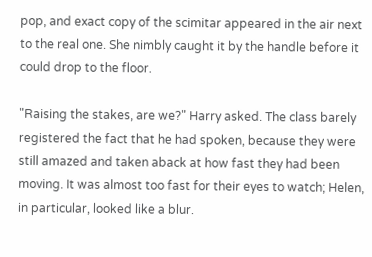pop, and exact copy of the scimitar appeared in the air next to the real one. She nimbly caught it by the handle before it could drop to the floor.

"Raising the stakes, are we?" Harry asked. The class barely registered the fact that he had spoken, because they were still amazed and taken aback at how fast they had been moving. It was almost too fast for their eyes to watch; Helen, in particular, looked like a blur.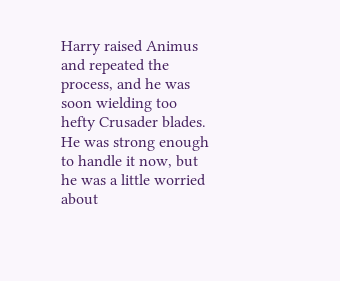Harry raised Animus and repeated the process, and he was soon wielding too hefty Crusader blades. He was strong enough to handle it now, but he was a little worried about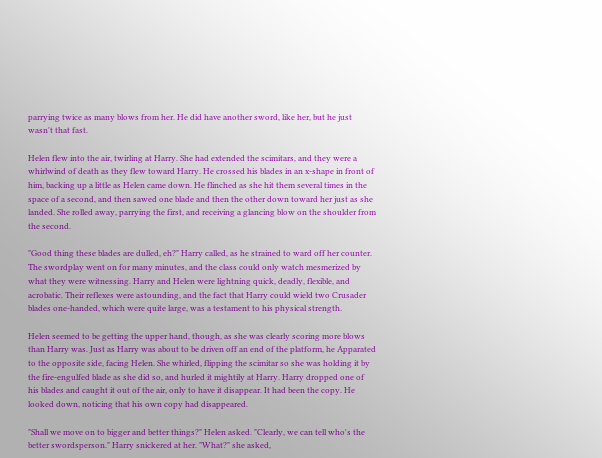parrying twice as many blows from her. He did have another sword, like her, but he just wasn't that fast.

Helen flew into the air, twirling at Harry. She had extended the scimitars, and they were a whirlwind of death as they flew toward Harry. He crossed his blades in an x-shape in front of him, backing up a little as Helen came down. He flinched as she hit them several times in the space of a second, and then sawed one blade and then the other down toward her just as she landed. She rolled away, parrying the first, and receiving a glancing blow on the shoulder from the second.

"Good thing these blades are dulled, eh?" Harry called, as he strained to ward off her counter. The swordplay went on for many minutes, and the class could only watch mesmerized by what they were witnessing. Harry and Helen were lightning quick, deadly, flexible, and acrobatic. Their reflexes were astounding, and the fact that Harry could wield two Crusader blades one-handed, which were quite large, was a testament to his physical strength.

Helen seemed to be getting the upper hand, though, as she was clearly scoring more blows than Harry was. Just as Harry was about to be driven off an end of the platform, he Apparated to the opposite side, facing Helen. She whirled, flipping the scimitar so she was holding it by the fire-engulfed blade as she did so, and hurled it mightily at Harry. Harry dropped one of his blades and caught it out of the air, only to have it disappear. It had been the copy. He looked down, noticing that his own copy had disappeared.

"Shall we move on to bigger and better things?" Helen asked. "Clearly, we can tell who's the better swordsperson." Harry snickered at her. "What?" she asked,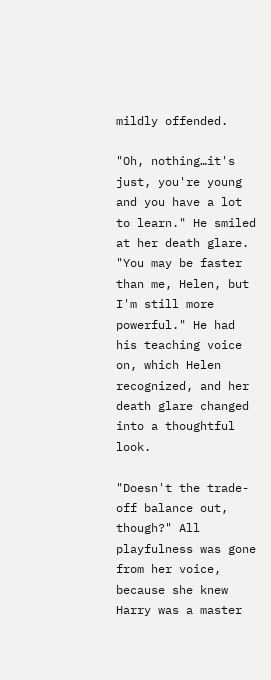mildly offended.

"Oh, nothing…it's just, you're young and you have a lot to learn." He smiled at her death glare. "You may be faster than me, Helen, but I'm still more powerful." He had his teaching voice on, which Helen recognized, and her death glare changed into a thoughtful look.

"Doesn't the trade-off balance out, though?" All playfulness was gone from her voice, because she knew Harry was a master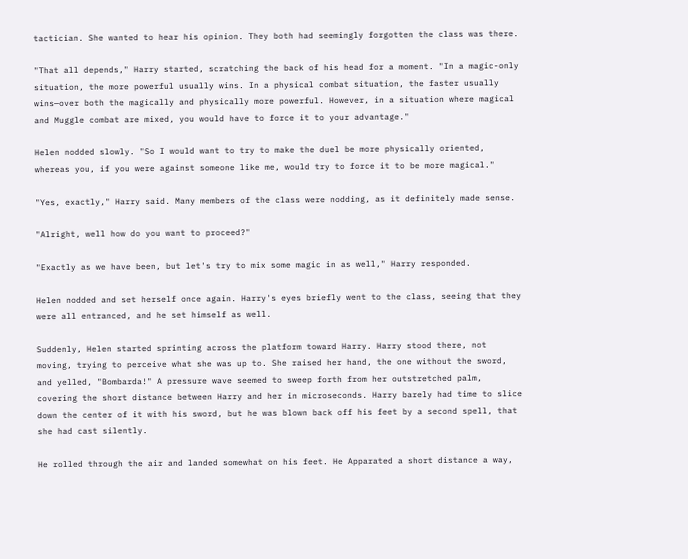tactician. She wanted to hear his opinion. They both had seemingly forgotten the class was there.

"That all depends," Harry started, scratching the back of his head for a moment. "In a magic-only situation, the more powerful usually wins. In a physical combat situation, the faster usually wins—over both the magically and physically more powerful. However, in a situation where magical and Muggle combat are mixed, you would have to force it to your advantage."

Helen nodded slowly. "So I would want to try to make the duel be more physically oriented, whereas you, if you were against someone like me, would try to force it to be more magical."

"Yes, exactly," Harry said. Many members of the class were nodding, as it definitely made sense.

"Alright, well how do you want to proceed?"

"Exactly as we have been, but let's try to mix some magic in as well," Harry responded.

Helen nodded and set herself once again. Harry's eyes briefly went to the class, seeing that they were all entranced, and he set himself as well.

Suddenly, Helen started sprinting across the platform toward Harry. Harry stood there, not moving, trying to perceive what she was up to. She raised her hand, the one without the sword, and yelled, "Bombarda!" A pressure wave seemed to sweep forth from her outstretched palm, covering the short distance between Harry and her in microseconds. Harry barely had time to slice down the center of it with his sword, but he was blown back off his feet by a second spell, that she had cast silently.

He rolled through the air and landed somewhat on his feet. He Apparated a short distance a way,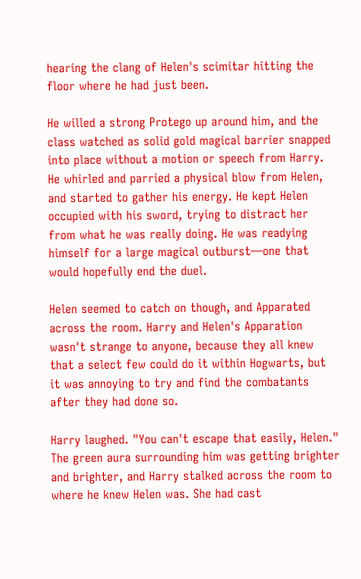hearing the clang of Helen's scimitar hitting the floor where he had just been.

He willed a strong Protego up around him, and the class watched as solid gold magical barrier snapped into place without a motion or speech from Harry. He whirled and parried a physical blow from Helen, and started to gather his energy. He kept Helen occupied with his sword, trying to distract her from what he was really doing. He was readying himself for a large magical outburst—one that would hopefully end the duel.

Helen seemed to catch on though, and Apparated across the room. Harry and Helen's Apparation wasn't strange to anyone, because they all knew that a select few could do it within Hogwarts, but it was annoying to try and find the combatants after they had done so.

Harry laughed. "You can't escape that easily, Helen." The green aura surrounding him was getting brighter and brighter, and Harry stalked across the room to where he knew Helen was. She had cast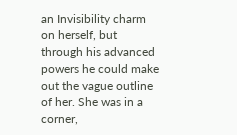an Invisibility charm on herself, but through his advanced powers he could make out the vague outline of her. She was in a corner,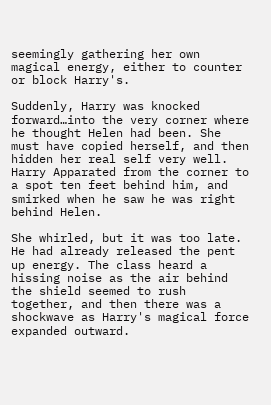seemingly gathering her own magical energy, either to counter or block Harry's.

Suddenly, Harry was knocked forward…into the very corner where he thought Helen had been. She must have copied herself, and then hidden her real self very well. Harry Apparated from the corner to a spot ten feet behind him, and smirked when he saw he was right behind Helen.

She whirled, but it was too late. He had already released the pent up energy. The class heard a hissing noise as the air behind the shield seemed to rush together, and then there was a shockwave as Harry's magical force expanded outward.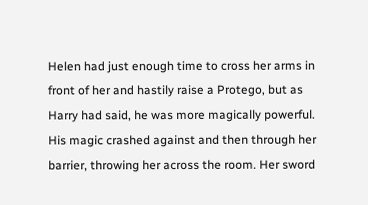Helen had just enough time to cross her arms in front of her and hastily raise a Protego, but as Harry had said, he was more magically powerful. His magic crashed against and then through her barrier, throwing her across the room. Her sword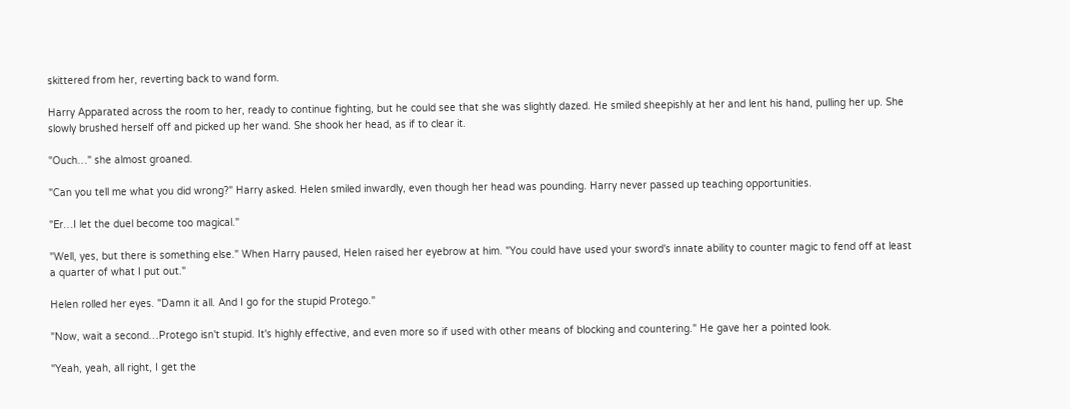skittered from her, reverting back to wand form.

Harry Apparated across the room to her, ready to continue fighting, but he could see that she was slightly dazed. He smiled sheepishly at her and lent his hand, pulling her up. She slowly brushed herself off and picked up her wand. She shook her head, as if to clear it.

"Ouch…" she almost groaned.

"Can you tell me what you did wrong?" Harry asked. Helen smiled inwardly, even though her head was pounding. Harry never passed up teaching opportunities.

"Er…I let the duel become too magical."

"Well, yes, but there is something else." When Harry paused, Helen raised her eyebrow at him. "You could have used your sword's innate ability to counter magic to fend off at least a quarter of what I put out."

Helen rolled her eyes. "Damn it all. And I go for the stupid Protego."

"Now, wait a second…Protego isn't stupid. It's highly effective, and even more so if used with other means of blocking and countering." He gave her a pointed look.

"Yeah, yeah, all right, I get the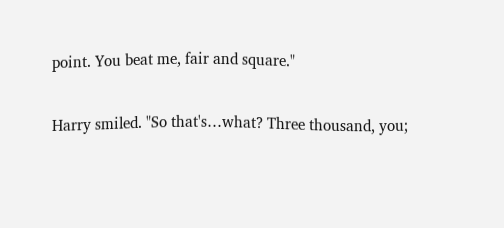point. You beat me, fair and square."

Harry smiled. "So that's…what? Three thousand, you;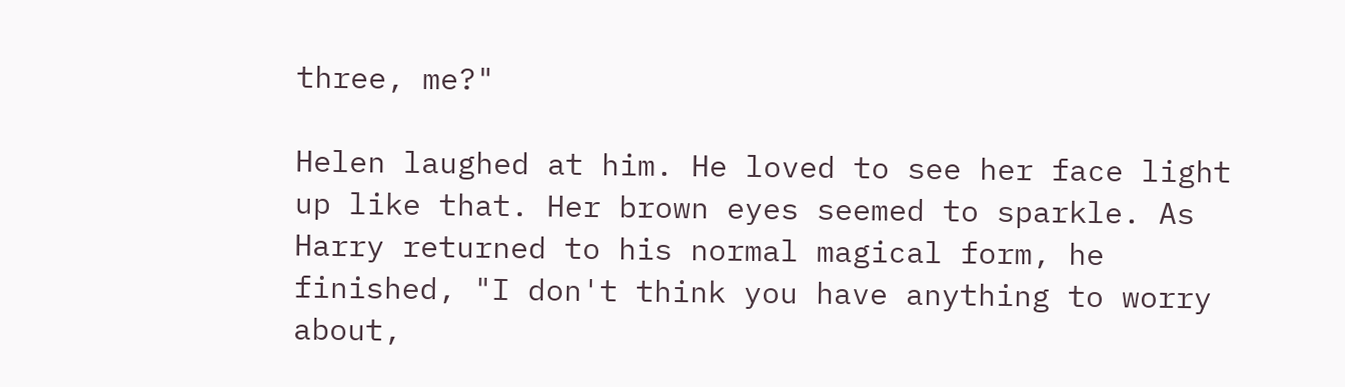three, me?"

Helen laughed at him. He loved to see her face light up like that. Her brown eyes seemed to sparkle. As Harry returned to his normal magical form, he finished, "I don't think you have anything to worry about,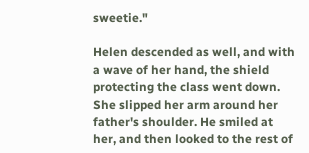sweetie."

Helen descended as well, and with a wave of her hand, the shield protecting the class went down. She slipped her arm around her father's shoulder. He smiled at her, and then looked to the rest of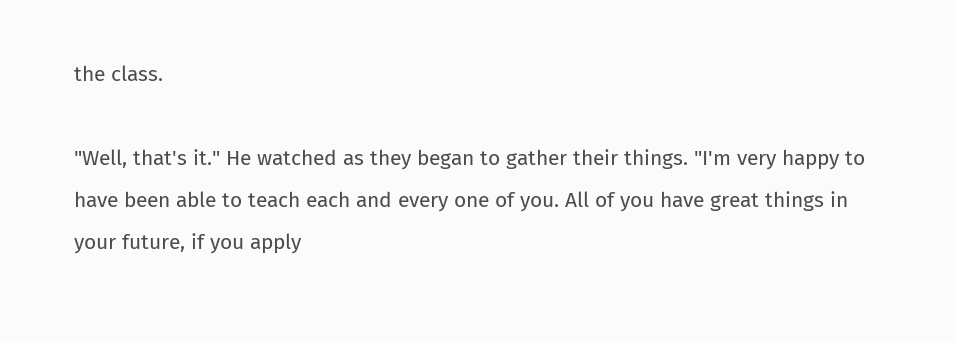the class.

"Well, that's it." He watched as they began to gather their things. "I'm very happy to have been able to teach each and every one of you. All of you have great things in your future, if you apply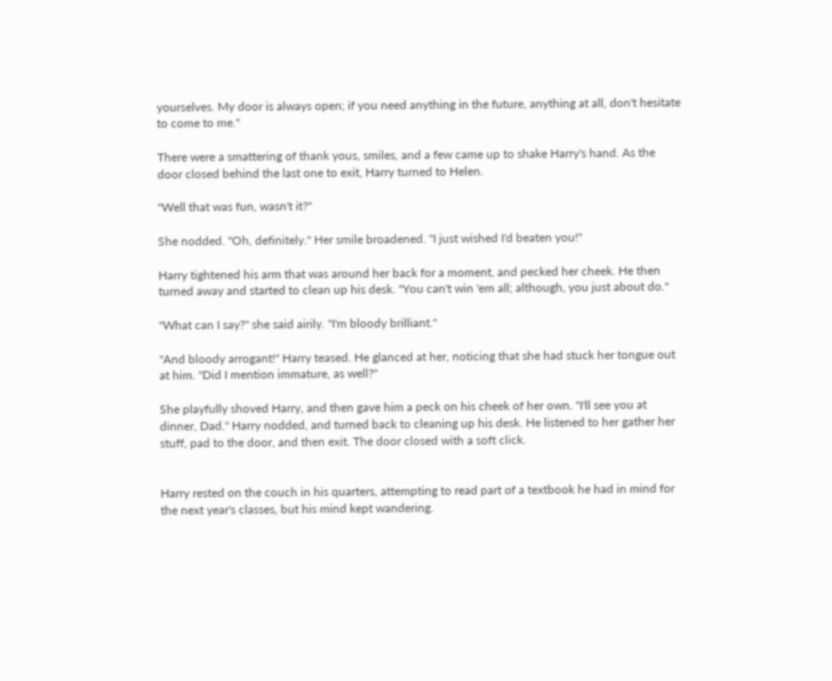yourselves. My door is always open; if you need anything in the future, anything at all, don't hesitate to come to me."

There were a smattering of thank yous, smiles, and a few came up to shake Harry's hand. As the door closed behind the last one to exit, Harry turned to Helen.

"Well that was fun, wasn't it?"

She nodded. "Oh, definitely." Her smile broadened. "I just wished I'd beaten you!"

Harry tightened his arm that was around her back for a moment, and pecked her cheek. He then turned away and started to clean up his desk. "You can't win 'em all; although, you just about do."

"What can I say?" she said airily. "I'm bloody brilliant."

"And bloody arrogant!" Harry teased. He glanced at her, noticing that she had stuck her tongue out at him. "Did I mention immature, as well?"

She playfully shoved Harry, and then gave him a peck on his cheek of her own. "I'll see you at dinner, Dad." Harry nodded, and turned back to cleaning up his desk. He listened to her gather her stuff, pad to the door, and then exit. The door closed with a soft click.


Harry rested on the couch in his quarters, attempting to read part of a textbook he had in mind for the next year's classes, but his mind kept wandering.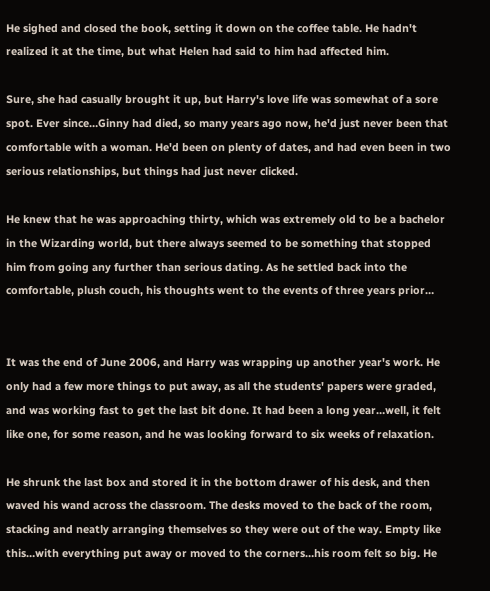He sighed and closed the book, setting it down on the coffee table. He hadn't realized it at the time, but what Helen had said to him had affected him.

Sure, she had casually brought it up, but Harry's love life was somewhat of a sore spot. Ever since…Ginny had died, so many years ago now, he'd just never been that comfortable with a woman. He'd been on plenty of dates, and had even been in two serious relationships, but things had just never clicked.

He knew that he was approaching thirty, which was extremely old to be a bachelor in the Wizarding world, but there always seemed to be something that stopped him from going any further than serious dating. As he settled back into the comfortable, plush couch, his thoughts went to the events of three years prior…


It was the end of June 2006, and Harry was wrapping up another year's work. He only had a few more things to put away, as all the students' papers were graded, and was working fast to get the last bit done. It had been a long year…well, it felt like one, for some reason, and he was looking forward to six weeks of relaxation.

He shrunk the last box and stored it in the bottom drawer of his desk, and then waved his wand across the classroom. The desks moved to the back of the room, stacking and neatly arranging themselves so they were out of the way. Empty like this…with everything put away or moved to the corners…his room felt so big. He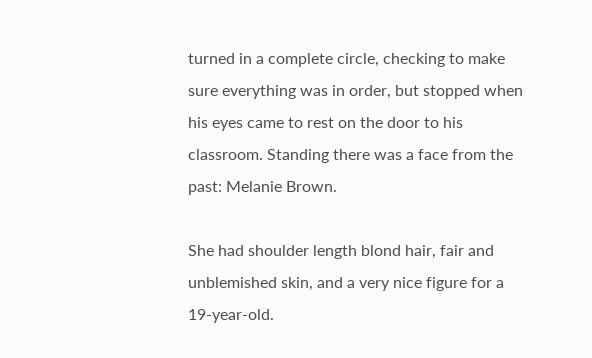turned in a complete circle, checking to make sure everything was in order, but stopped when his eyes came to rest on the door to his classroom. Standing there was a face from the past: Melanie Brown.

She had shoulder length blond hair, fair and unblemished skin, and a very nice figure for a 19-year-old.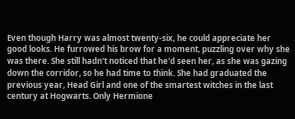Even though Harry was almost twenty-six, he could appreciate her good looks. He furrowed his brow for a moment, puzzling over why she was there. She still hadn't noticed that he'd seen her, as she was gazing down the corridor, so he had time to think. She had graduated the previous year, Head Girl and one of the smartest witches in the last century at Hogwarts. Only Hermione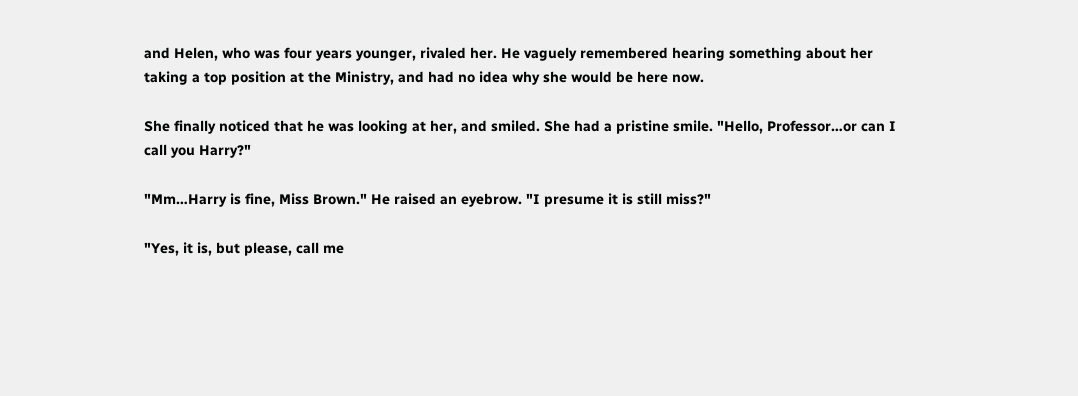and Helen, who was four years younger, rivaled her. He vaguely remembered hearing something about her taking a top position at the Ministry, and had no idea why she would be here now.

She finally noticed that he was looking at her, and smiled. She had a pristine smile. "Hello, Professor…or can I call you Harry?"

"Mm…Harry is fine, Miss Brown." He raised an eyebrow. "I presume it is still miss?"

"Yes, it is, but please, call me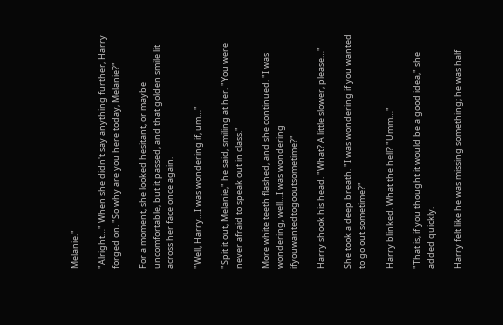Melanie."

"Alright…" When she didn't say anything further, Harry forged on. "So why are you here today, Melanie?"

For a moment, she looked hesitant, or maybe uncomfortable, but it passed, and that golden smile lit across her face once again.

"Well, Harry…I was wondering if, um…"

"Spit it out, Melanie," he said, smiling at her. "You were never afraid to speak out in class."

More white teeth flashed, and she continued. "I was wondering, well…I was wondering ifyouwantedtogooutsometime?"

Harry shook his head. "What? A little slower, please…"

She took a deep breath. "I was wondering if you wanted to go out sometime?"

Harry blinked. What the hell? "Umm…"

"That is, if you thought it would be a good idea," she added quickly.

Harry felt like he was missing something; he was half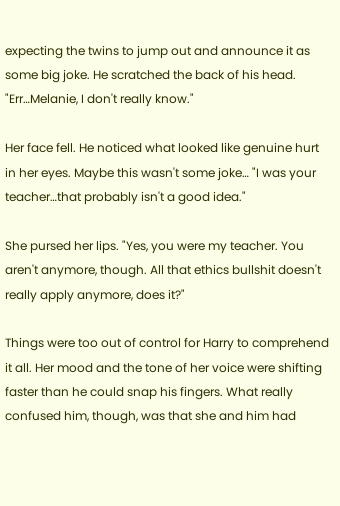expecting the twins to jump out and announce it as some big joke. He scratched the back of his head. "Err…Melanie, I don't really know."

Her face fell. He noticed what looked like genuine hurt in her eyes. Maybe this wasn't some joke… "I was your teacher…that probably isn't a good idea."

She pursed her lips. "Yes, you were my teacher. You aren't anymore, though. All that ethics bullshit doesn't really apply anymore, does it?"

Things were too out of control for Harry to comprehend it all. Her mood and the tone of her voice were shifting faster than he could snap his fingers. What really confused him, though, was that she and him had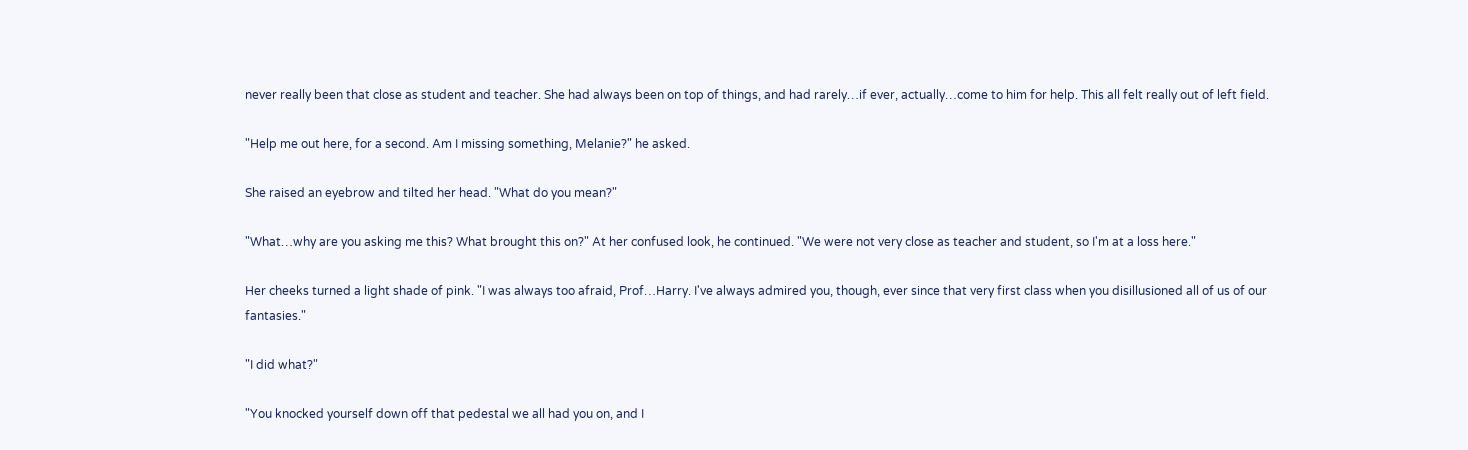never really been that close as student and teacher. She had always been on top of things, and had rarely…if ever, actually…come to him for help. This all felt really out of left field.

"Help me out here, for a second. Am I missing something, Melanie?" he asked.

She raised an eyebrow and tilted her head. "What do you mean?"

"What…why are you asking me this? What brought this on?" At her confused look, he continued. "We were not very close as teacher and student, so I'm at a loss here."

Her cheeks turned a light shade of pink. "I was always too afraid, Prof…Harry. I've always admired you, though, ever since that very first class when you disillusioned all of us of our fantasies."

"I did what?"

"You knocked yourself down off that pedestal we all had you on, and I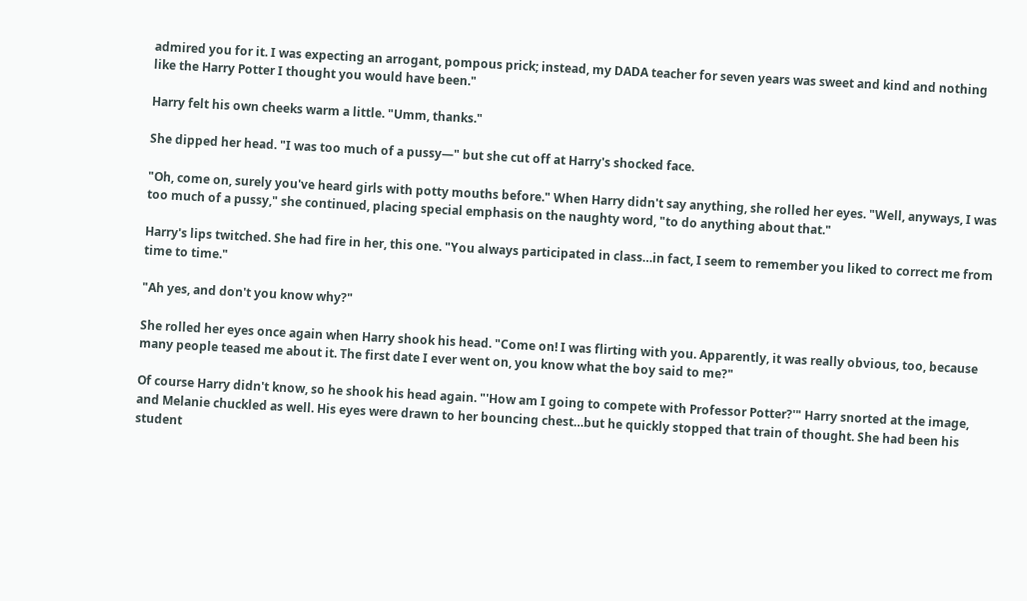admired you for it. I was expecting an arrogant, pompous prick; instead, my DADA teacher for seven years was sweet and kind and nothing like the Harry Potter I thought you would have been."

Harry felt his own cheeks warm a little. "Umm, thanks."

She dipped her head. "I was too much of a pussy—" but she cut off at Harry's shocked face.

"Oh, come on, surely you've heard girls with potty mouths before." When Harry didn't say anything, she rolled her eyes. "Well, anyways, I was too much of a pussy," she continued, placing special emphasis on the naughty word, "to do anything about that."

Harry's lips twitched. She had fire in her, this one. "You always participated in class…in fact, I seem to remember you liked to correct me from time to time."

"Ah yes, and don't you know why?"

She rolled her eyes once again when Harry shook his head. "Come on! I was flirting with you. Apparently, it was really obvious, too, because many people teased me about it. The first date I ever went on, you know what the boy said to me?"

Of course Harry didn't know, so he shook his head again. "'How am I going to compete with Professor Potter?'" Harry snorted at the image, and Melanie chuckled as well. His eyes were drawn to her bouncing chest…but he quickly stopped that train of thought. She had been his student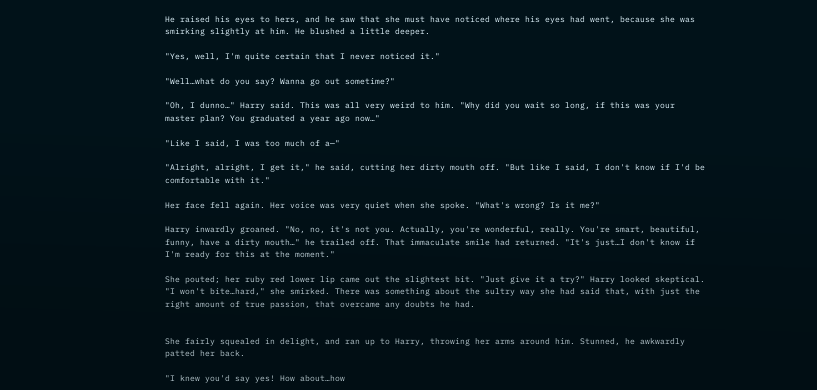He raised his eyes to hers, and he saw that she must have noticed where his eyes had went, because she was smirking slightly at him. He blushed a little deeper.

"Yes, well, I'm quite certain that I never noticed it."

"Well…what do you say? Wanna go out sometime?"

"Oh, I dunno…" Harry said. This was all very weird to him. "Why did you wait so long, if this was your master plan? You graduated a year ago now…"

"Like I said, I was too much of a—"

"Alright, alright, I get it," he said, cutting her dirty mouth off. "But like I said, I don't know if I'd be comfortable with it."

Her face fell again. Her voice was very quiet when she spoke. "What's wrong? Is it me?"

Harry inwardly groaned. "No, no, it's not you. Actually, you're wonderful, really. You're smart, beautiful, funny, have a dirty mouth…" he trailed off. That immaculate smile had returned. "It's just…I don't know if I'm ready for this at the moment."

She pouted; her ruby red lower lip came out the slightest bit. "Just give it a try?" Harry looked skeptical. "I won't bite…hard," she smirked. There was something about the sultry way she had said that, with just the right amount of true passion, that overcame any doubts he had.


She fairly squealed in delight, and ran up to Harry, throwing her arms around him. Stunned, he awkwardly patted her back.

"I knew you'd say yes! How about…how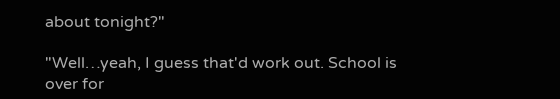about tonight?"

"Well…yeah, I guess that'd work out. School is over for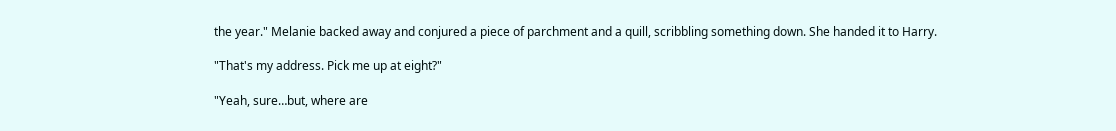the year." Melanie backed away and conjured a piece of parchment and a quill, scribbling something down. She handed it to Harry.

"That's my address. Pick me up at eight?"

"Yeah, sure…but, where are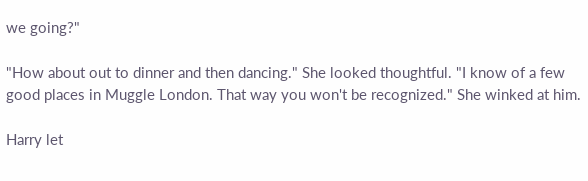we going?"

"How about out to dinner and then dancing." She looked thoughtful. "I know of a few good places in Muggle London. That way you won't be recognized." She winked at him.

Harry let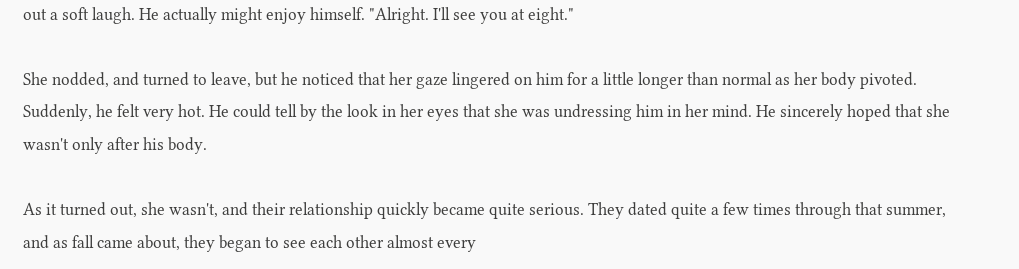out a soft laugh. He actually might enjoy himself. "Alright. I'll see you at eight."

She nodded, and turned to leave, but he noticed that her gaze lingered on him for a little longer than normal as her body pivoted. Suddenly, he felt very hot. He could tell by the look in her eyes that she was undressing him in her mind. He sincerely hoped that she wasn't only after his body.

As it turned out, she wasn't, and their relationship quickly became quite serious. They dated quite a few times through that summer, and as fall came about, they began to see each other almost every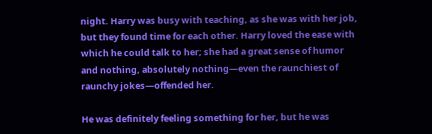night. Harry was busy with teaching, as she was with her job, but they found time for each other. Harry loved the ease with which he could talk to her; she had a great sense of humor and nothing, absolutely nothing—even the raunchiest of raunchy jokes—offended her.

He was definitely feeling something for her, but he was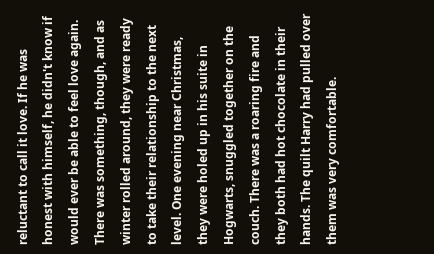reluctant to call it love. If he was honest with himself, he didn't know if would ever be able to feel love again. There was something, though, and as winter rolled around, they were ready to take their relationship to the next level. One evening near Christmas, they were holed up in his suite in Hogwarts, snuggled together on the couch. There was a roaring fire and they both had hot chocolate in their hands. The quilt Harry had pulled over them was very comfortable.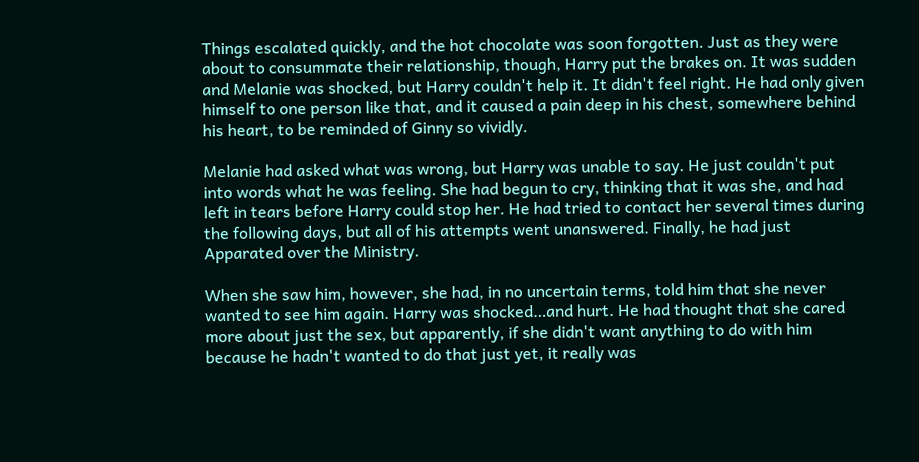Things escalated quickly, and the hot chocolate was soon forgotten. Just as they were about to consummate their relationship, though, Harry put the brakes on. It was sudden and Melanie was shocked, but Harry couldn't help it. It didn't feel right. He had only given himself to one person like that, and it caused a pain deep in his chest, somewhere behind his heart, to be reminded of Ginny so vividly.

Melanie had asked what was wrong, but Harry was unable to say. He just couldn't put into words what he was feeling. She had begun to cry, thinking that it was she, and had left in tears before Harry could stop her. He had tried to contact her several times during the following days, but all of his attempts went unanswered. Finally, he had just Apparated over the Ministry.

When she saw him, however, she had, in no uncertain terms, told him that she never wanted to see him again. Harry was shocked…and hurt. He had thought that she cared more about just the sex, but apparently, if she didn't want anything to do with him because he hadn't wanted to do that just yet, it really was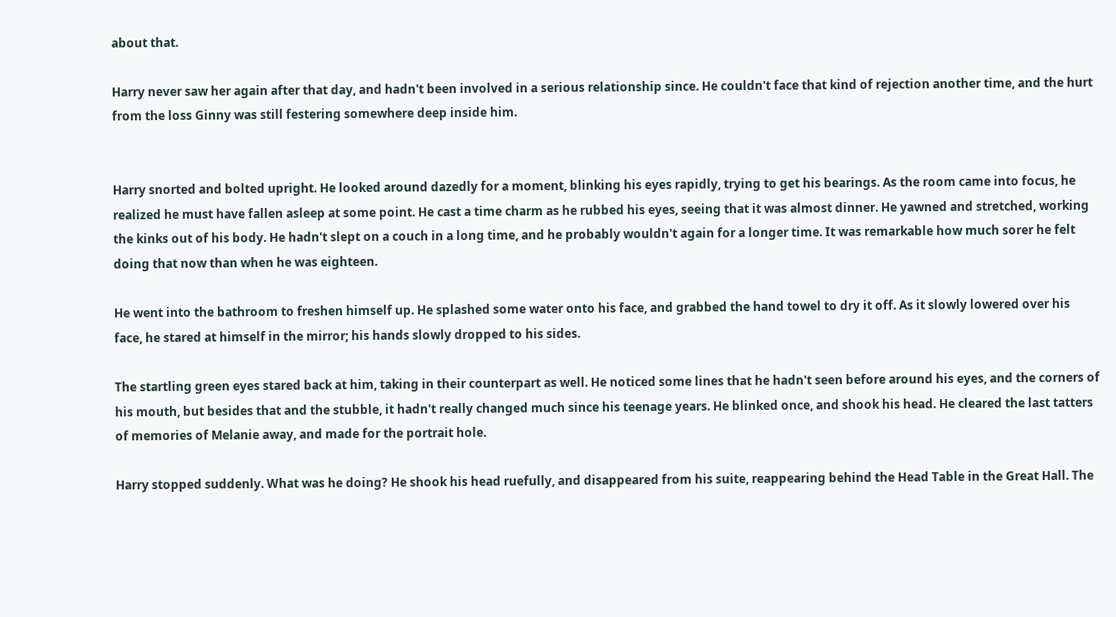about that.

Harry never saw her again after that day, and hadn't been involved in a serious relationship since. He couldn't face that kind of rejection another time, and the hurt from the loss Ginny was still festering somewhere deep inside him.


Harry snorted and bolted upright. He looked around dazedly for a moment, blinking his eyes rapidly, trying to get his bearings. As the room came into focus, he realized he must have fallen asleep at some point. He cast a time charm as he rubbed his eyes, seeing that it was almost dinner. He yawned and stretched, working the kinks out of his body. He hadn't slept on a couch in a long time, and he probably wouldn't again for a longer time. It was remarkable how much sorer he felt doing that now than when he was eighteen.

He went into the bathroom to freshen himself up. He splashed some water onto his face, and grabbed the hand towel to dry it off. As it slowly lowered over his face, he stared at himself in the mirror; his hands slowly dropped to his sides.

The startling green eyes stared back at him, taking in their counterpart as well. He noticed some lines that he hadn't seen before around his eyes, and the corners of his mouth, but besides that and the stubble, it hadn't really changed much since his teenage years. He blinked once, and shook his head. He cleared the last tatters of memories of Melanie away, and made for the portrait hole.

Harry stopped suddenly. What was he doing? He shook his head ruefully, and disappeared from his suite, reappearing behind the Head Table in the Great Hall. The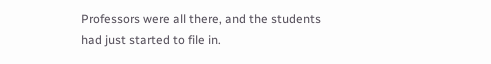Professors were all there, and the students had just started to file in.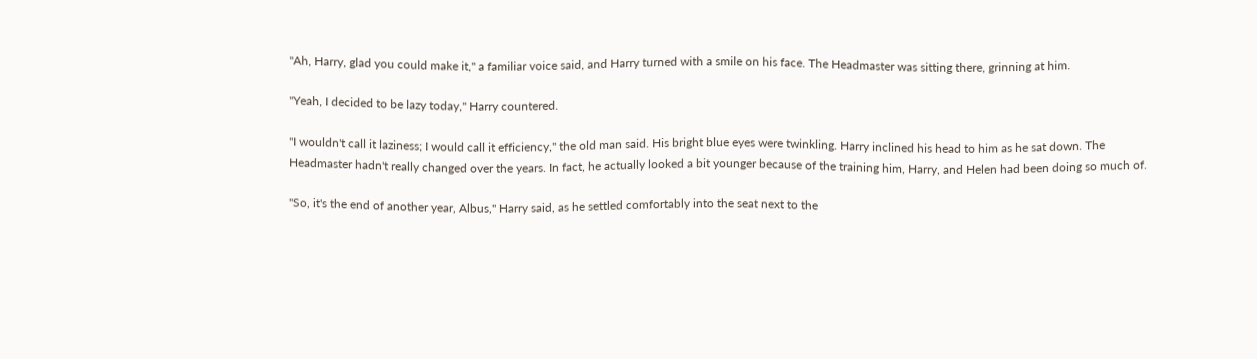"Ah, Harry, glad you could make it," a familiar voice said, and Harry turned with a smile on his face. The Headmaster was sitting there, grinning at him.

"Yeah, I decided to be lazy today," Harry countered.

"I wouldn't call it laziness; I would call it efficiency," the old man said. His bright blue eyes were twinkling. Harry inclined his head to him as he sat down. The Headmaster hadn't really changed over the years. In fact, he actually looked a bit younger because of the training him, Harry, and Helen had been doing so much of.

"So, it's the end of another year, Albus," Harry said, as he settled comfortably into the seat next to the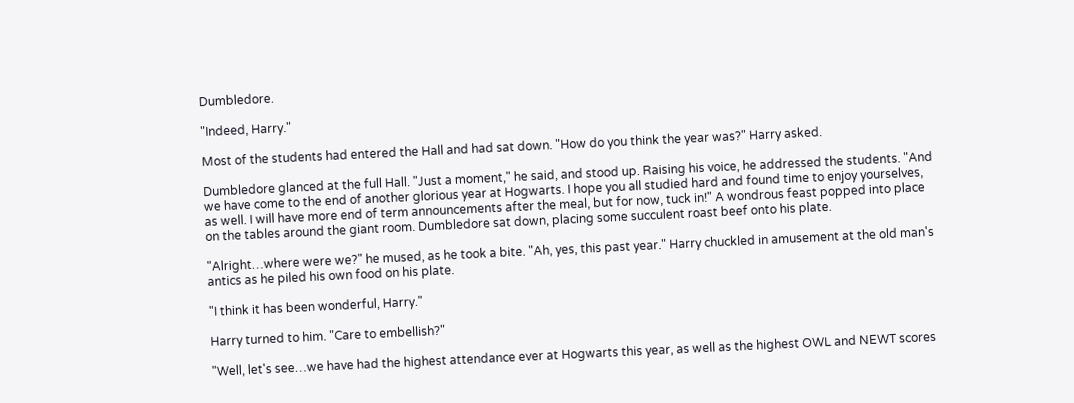Dumbledore.

"Indeed, Harry."

Most of the students had entered the Hall and had sat down. "How do you think the year was?" Harry asked.

Dumbledore glanced at the full Hall. "Just a moment," he said, and stood up. Raising his voice, he addressed the students. "And we have come to the end of another glorious year at Hogwarts. I hope you all studied hard and found time to enjoy yourselves, as well. I will have more end of term announcements after the meal, but for now, tuck in!" A wondrous feast popped into place on the tables around the giant room. Dumbledore sat down, placing some succulent roast beef onto his plate.

"Alright…where were we?" he mused, as he took a bite. "Ah, yes, this past year." Harry chuckled in amusement at the old man's antics as he piled his own food on his plate.

"I think it has been wonderful, Harry."

Harry turned to him. "Care to embellish?"

"Well, let's see…we have had the highest attendance ever at Hogwarts this year, as well as the highest OWL and NEWT scores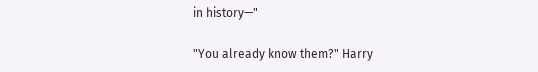in history—"

"You already know them?" Harry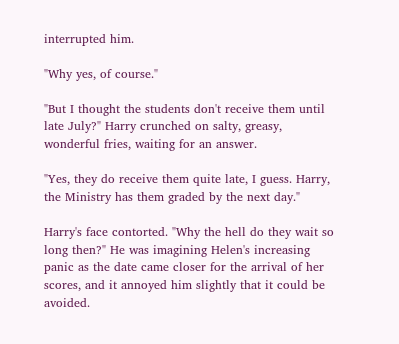interrupted him.

"Why yes, of course."

"But I thought the students don't receive them until late July?" Harry crunched on salty, greasy, wonderful fries, waiting for an answer.

"Yes, they do receive them quite late, I guess. Harry, the Ministry has them graded by the next day."

Harry's face contorted. "Why the hell do they wait so long then?" He was imagining Helen's increasing panic as the date came closer for the arrival of her scores, and it annoyed him slightly that it could be avoided.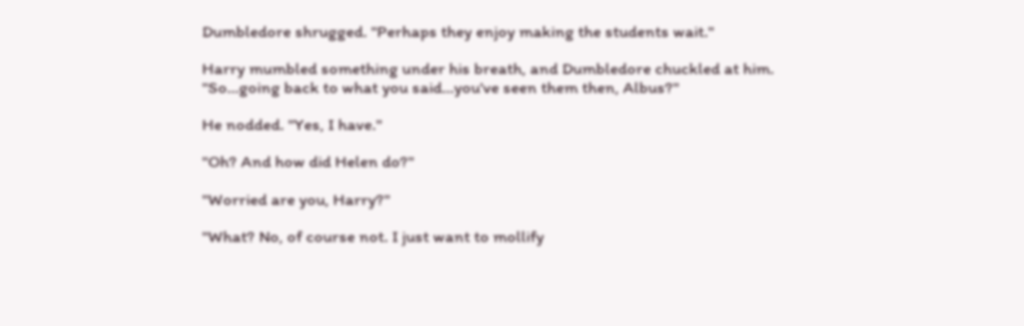Dumbledore shrugged. "Perhaps they enjoy making the students wait."

Harry mumbled something under his breath, and Dumbledore chuckled at him. "So…going back to what you said…you've seen them then, Albus?"

He nodded. "Yes, I have."

"Oh? And how did Helen do?"

"Worried are you, Harry?"

"What? No, of course not. I just want to mollify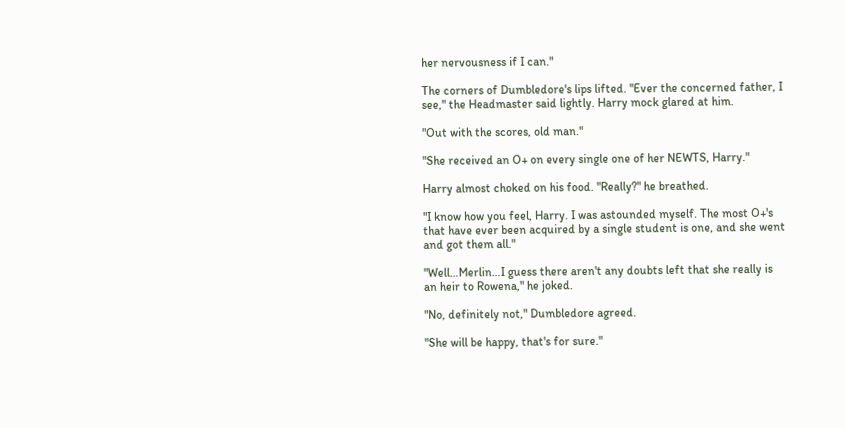her nervousness if I can."

The corners of Dumbledore's lips lifted. "Ever the concerned father, I see," the Headmaster said lightly. Harry mock glared at him.

"Out with the scores, old man."

"She received an O+ on every single one of her NEWTS, Harry."

Harry almost choked on his food. "Really?" he breathed.

"I know how you feel, Harry. I was astounded myself. The most O+'s that have ever been acquired by a single student is one, and she went and got them all."

"Well…Merlin…I guess there aren't any doubts left that she really is an heir to Rowena," he joked.

"No, definitely not," Dumbledore agreed.

"She will be happy, that's for sure."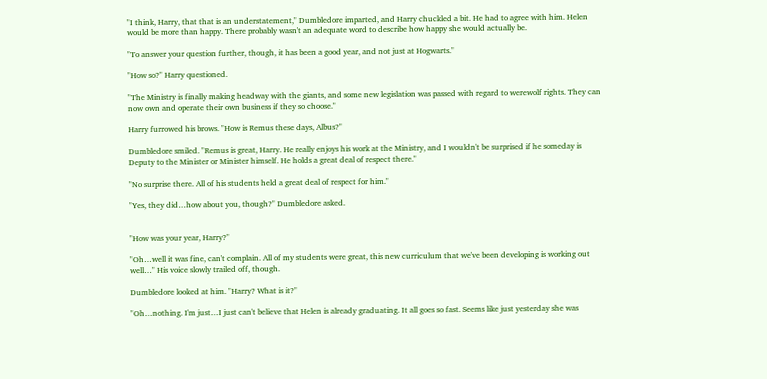"I think, Harry, that that is an understatement," Dumbledore imparted, and Harry chuckled a bit. He had to agree with him. Helen would be more than happy. There probably wasn't an adequate word to describe how happy she would actually be.

"To answer your question further, though, it has been a good year, and not just at Hogwarts."

"How so?" Harry questioned.

"The Ministry is finally making headway with the giants, and some new legislation was passed with regard to werewolf rights. They can now own and operate their own business if they so choose."

Harry furrowed his brows. "How is Remus these days, Albus?"

Dumbledore smiled. "Remus is great, Harry. He really enjoys his work at the Ministry, and I wouldn't be surprised if he someday is Deputy to the Minister or Minister himself. He holds a great deal of respect there."

"No surprise there. All of his students held a great deal of respect for him."

"Yes, they did…how about you, though?" Dumbledore asked.


"How was your year, Harry?"

"Oh…well it was fine, can't complain. All of my students were great, this new curriculum that we've been developing is working out well…" His voice slowly trailed off, though.

Dumbledore looked at him. "Harry? What is it?"

"Oh…nothing. I'm just…I just can't believe that Helen is already graduating. It all goes so fast. Seems like just yesterday she was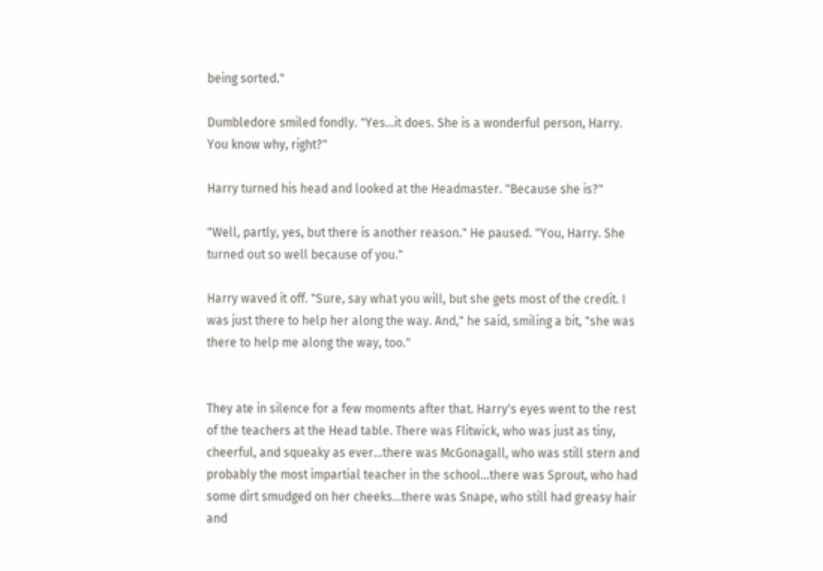being sorted."

Dumbledore smiled fondly. "Yes…it does. She is a wonderful person, Harry. You know why, right?"

Harry turned his head and looked at the Headmaster. "Because she is?"

"Well, partly, yes, but there is another reason." He paused. "You, Harry. She turned out so well because of you."

Harry waved it off. "Sure, say what you will, but she gets most of the credit. I was just there to help her along the way. And," he said, smiling a bit, "she was there to help me along the way, too."


They ate in silence for a few moments after that. Harry's eyes went to the rest of the teachers at the Head table. There was Flitwick, who was just as tiny, cheerful, and squeaky as ever…there was McGonagall, who was still stern and probably the most impartial teacher in the school…there was Sprout, who had some dirt smudged on her cheeks…there was Snape, who still had greasy hair and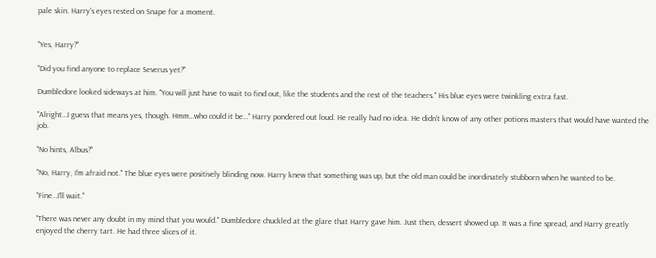pale skin. Harry's eyes rested on Snape for a moment.


"Yes, Harry?"

"Did you find anyone to replace Severus yet?"

Dumbledore looked sideways at him. "You will just have to wait to find out, like the students and the rest of the teachers." His blue eyes were twinkling extra fast.

"Alright…I guess that means yes, though. Hmm…who could it be…" Harry pondered out loud. He really had no idea. He didn't know of any other potions masters that would have wanted the job.

"No hints, Albus?"

"No, Harry, I'm afraid not." The blue eyes were positively blinding now. Harry knew that something was up, but the old man could be inordinately stubborn when he wanted to be.

"Fine…I'll wait."

"There was never any doubt in my mind that you would." Dumbledore chuckled at the glare that Harry gave him. Just then, dessert showed up. It was a fine spread, and Harry greatly enjoyed the cherry tart. He had three slices of it.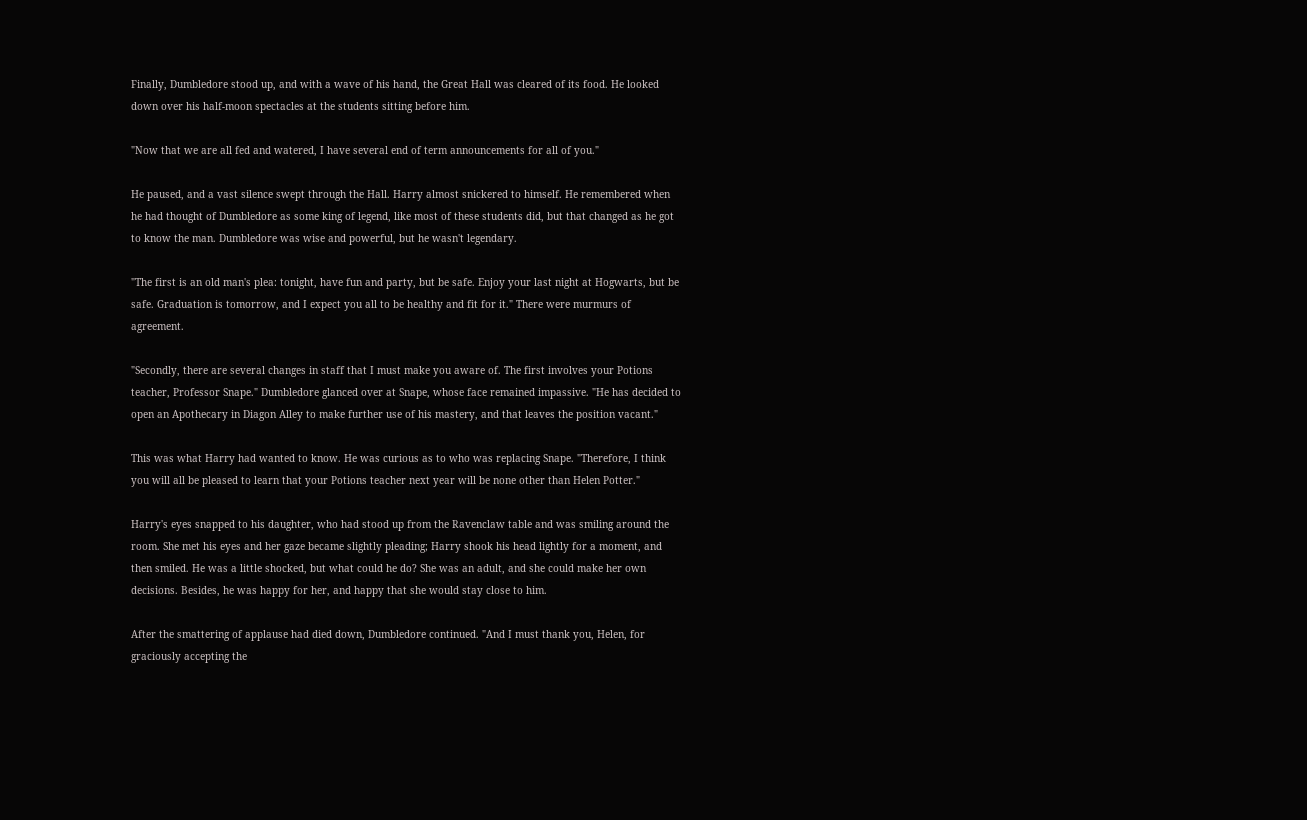Finally, Dumbledore stood up, and with a wave of his hand, the Great Hall was cleared of its food. He looked down over his half-moon spectacles at the students sitting before him.

"Now that we are all fed and watered, I have several end of term announcements for all of you."

He paused, and a vast silence swept through the Hall. Harry almost snickered to himself. He remembered when he had thought of Dumbledore as some king of legend, like most of these students did, but that changed as he got to know the man. Dumbledore was wise and powerful, but he wasn't legendary.

"The first is an old man's plea: tonight, have fun and party, but be safe. Enjoy your last night at Hogwarts, but be safe. Graduation is tomorrow, and I expect you all to be healthy and fit for it." There were murmurs of agreement.

"Secondly, there are several changes in staff that I must make you aware of. The first involves your Potions teacher, Professor Snape." Dumbledore glanced over at Snape, whose face remained impassive. "He has decided to open an Apothecary in Diagon Alley to make further use of his mastery, and that leaves the position vacant."

This was what Harry had wanted to know. He was curious as to who was replacing Snape. "Therefore, I think you will all be pleased to learn that your Potions teacher next year will be none other than Helen Potter."

Harry's eyes snapped to his daughter, who had stood up from the Ravenclaw table and was smiling around the room. She met his eyes and her gaze became slightly pleading; Harry shook his head lightly for a moment, and then smiled. He was a little shocked, but what could he do? She was an adult, and she could make her own decisions. Besides, he was happy for her, and happy that she would stay close to him.

After the smattering of applause had died down, Dumbledore continued. "And I must thank you, Helen, for graciously accepting the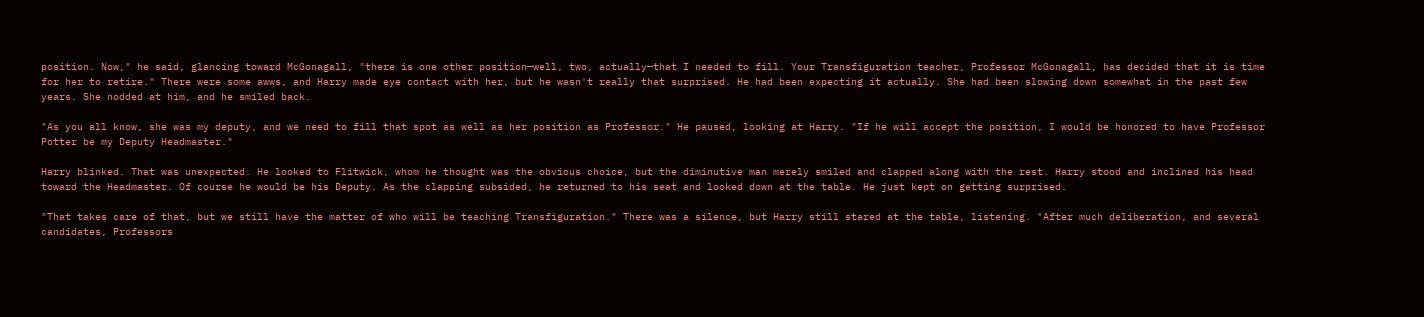position. Now," he said, glancing toward McGonagall, "there is one other position—well, two, actually—that I needed to fill. Your Transfiguration teacher, Professor McGonagall, has decided that it is time for her to retire." There were some awws, and Harry made eye contact with her, but he wasn't really that surprised. He had been expecting it actually. She had been slowing down somewhat in the past few years. She nodded at him, and he smiled back.

"As you all know, she was my deputy, and we need to fill that spot as well as her position as Professor." He paused, looking at Harry. "If he will accept the position, I would be honored to have Professor Potter be my Deputy Headmaster."

Harry blinked. That was unexpected. He looked to Flitwick, whom he thought was the obvious choice, but the diminutive man merely smiled and clapped along with the rest. Harry stood and inclined his head toward the Headmaster. Of course he would be his Deputy. As the clapping subsided, he returned to his seat and looked down at the table. He just kept on getting surprised.

"That takes care of that, but we still have the matter of who will be teaching Transfiguration." There was a silence, but Harry still stared at the table, listening. "After much deliberation, and several candidates, Professors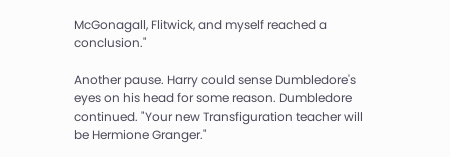McGonagall, Flitwick, and myself reached a conclusion."

Another pause. Harry could sense Dumbledore's eyes on his head for some reason. Dumbledore continued. "Your new Transfiguration teacher will be Hermione Granger."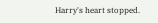Harry's heart stopped.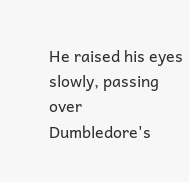He raised his eyes slowly, passing over Dumbledore's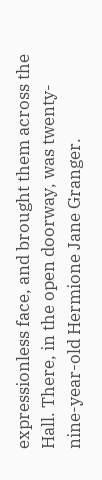expressionless face, and brought them across the Hall. There, in the open doorway, was twenty-nine-year-old Hermione Jane Granger.